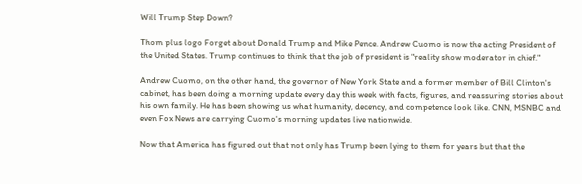Will Trump Step Down?

Thom plus logo Forget about Donald Trump and Mike Pence. Andrew Cuomo is now the acting President of the United States. Trump continues to think that the job of president is "reality show moderator in chief."

Andrew Cuomo, on the other hand, the governor of New York State and a former member of Bill Clinton's cabinet, has been doing a morning update every day this week with facts, figures, and reassuring stories about his own family. He has been showing us what humanity, decency, and competence look like. CNN, MSNBC and even Fox News are carrying Cuomo's morning updates live nationwide.

Now that America has figured out that not only has Trump been lying to them for years but that the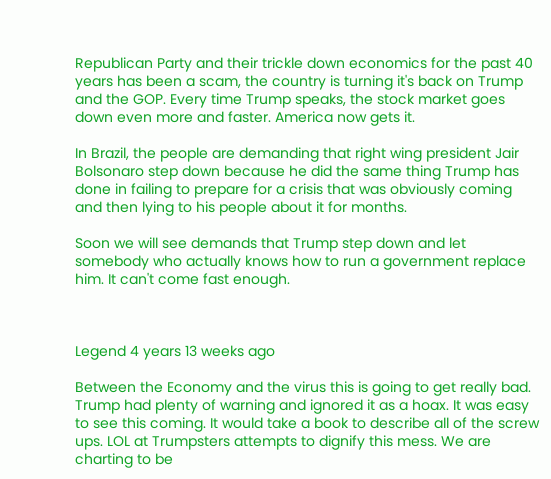Republican Party and their trickle down economics for the past 40 years has been a scam, the country is turning it's back on Trump and the GOP. Every time Trump speaks, the stock market goes down even more and faster. America now gets it.

In Brazil, the people are demanding that right wing president Jair Bolsonaro step down because he did the same thing Trump has done in failing to prepare for a crisis that was obviously coming and then lying to his people about it for months.

Soon we will see demands that Trump step down and let somebody who actually knows how to run a government replace him. It can't come fast enough.



Legend 4 years 13 weeks ago

Between the Economy and the virus this is going to get really bad. Trump had plenty of warning and ignored it as a hoax. It was easy to see this coming. It would take a book to describe all of the screw ups. LOL at Trumpsters attempts to dignify this mess. We are charting to be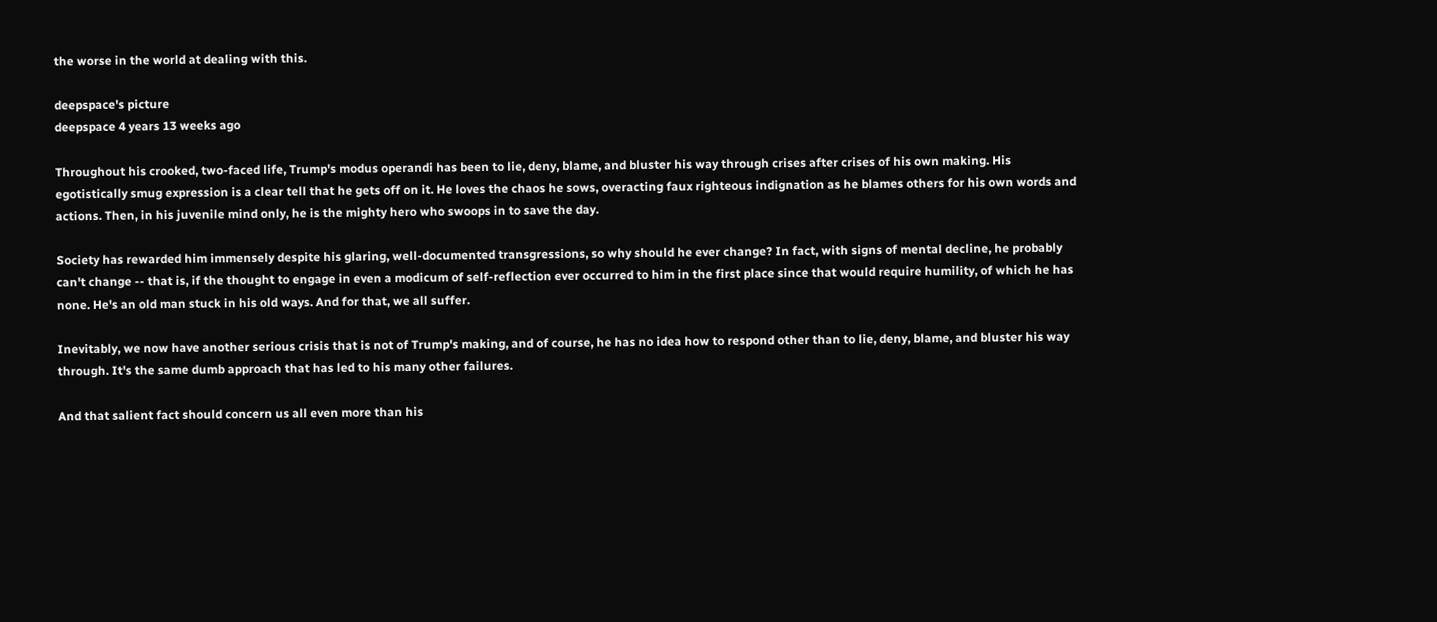the worse in the world at dealing with this.

deepspace's picture
deepspace 4 years 13 weeks ago

Throughout his crooked, two-faced life, Trump's modus operandi has been to lie, deny, blame, and bluster his way through crises after crises of his own making. His egotistically smug expression is a clear tell that he gets off on it. He loves the chaos he sows, overacting faux righteous indignation as he blames others for his own words and actions. Then, in his juvenile mind only, he is the mighty hero who swoops in to save the day.

Society has rewarded him immensely despite his glaring, well-documented transgressions, so why should he ever change? In fact, with signs of mental decline, he probably can't change -- that is, if the thought to engage in even a modicum of self-reflection ever occurred to him in the first place since that would require humility, of which he has none. He's an old man stuck in his old ways. And for that, we all suffer.

Inevitably, we now have another serious crisis that is not of Trump's making, and of course, he has no idea how to respond other than to lie, deny, blame, and bluster his way through. It's the same dumb approach that has led to his many other failures.

And that salient fact should concern us all even more than his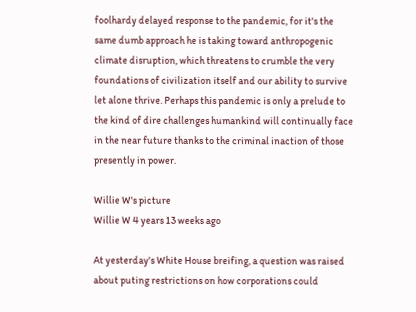foolhardy delayed response to the pandemic, for it's the same dumb approach he is taking toward anthropogenic climate disruption, which threatens to crumble the very foundations of civilization itself and our ability to survive let alone thrive. Perhaps this pandemic is only a prelude to the kind of dire challenges humankind will continually face in the near future thanks to the criminal inaction of those presently in power.

Willie W's picture
Willie W 4 years 13 weeks ago

At yesterday's White House breifing, a question was raised about puting restrictions on how corporations could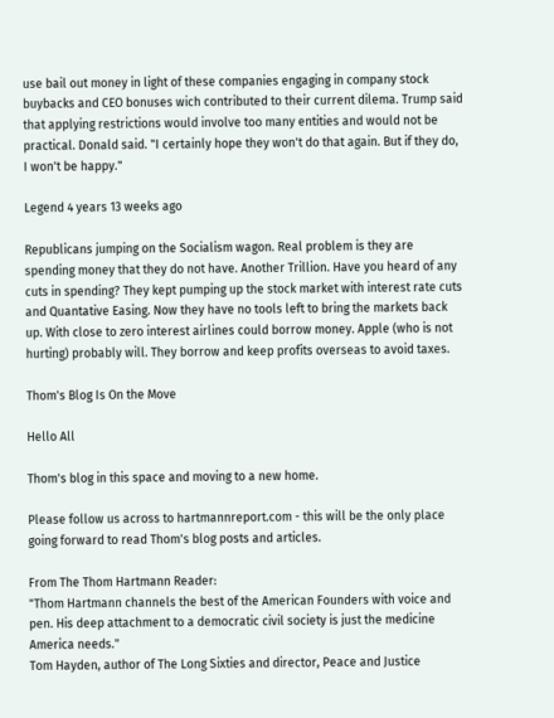use bail out money in light of these companies engaging in company stock buybacks and CEO bonuses wich contributed to their current dilema. Trump said that applying restrictions would involve too many entities and would not be practical. Donald said. "I certainly hope they won't do that again. But if they do, I won't be happy."

Legend 4 years 13 weeks ago

Republicans jumping on the Socialism wagon. Real problem is they are spending money that they do not have. Another Trillion. Have you heard of any cuts in spending? They kept pumping up the stock market with interest rate cuts and Quantative Easing. Now they have no tools left to bring the markets back up. With close to zero interest airlines could borrow money. Apple (who is not hurting) probably will. They borrow and keep profits overseas to avoid taxes.

Thom's Blog Is On the Move

Hello All

Thom's blog in this space and moving to a new home.

Please follow us across to hartmannreport.com - this will be the only place going forward to read Thom's blog posts and articles.

From The Thom Hartmann Reader:
"Thom Hartmann channels the best of the American Founders with voice and pen. His deep attachment to a democratic civil society is just the medicine America needs."
Tom Hayden, author of The Long Sixties and director, Peace and Justice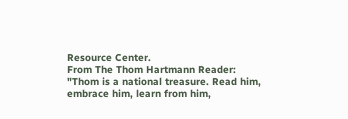Resource Center.
From The Thom Hartmann Reader:
"Thom is a national treasure. Read him, embrace him, learn from him,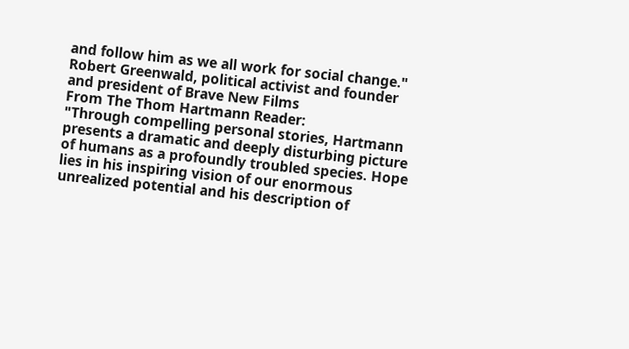and follow him as we all work for social change."
Robert Greenwald, political activist and founder and president of Brave New Films
From The Thom Hartmann Reader:
"Through compelling personal stories, Hartmann presents a dramatic and deeply disturbing picture of humans as a profoundly troubled species. Hope lies in his inspiring vision of our enormous unrealized potential and his description of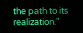the path to its realization."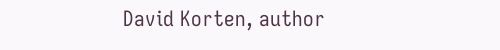David Korten, author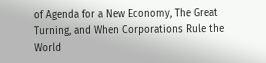of Agenda for a New Economy, The Great Turning, and When Corporations Rule the World